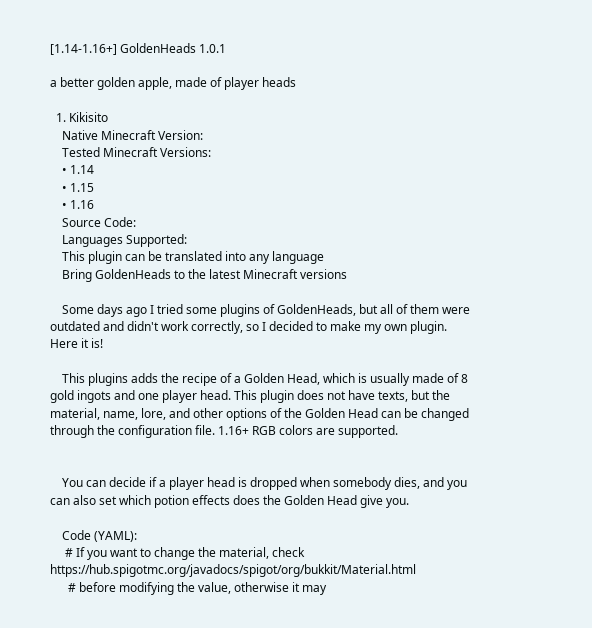[1.14-1.16+] GoldenHeads 1.0.1

a better golden apple, made of player heads

  1. Kikisito
    Native Minecraft Version:
    Tested Minecraft Versions:
    • 1.14
    • 1.15
    • 1.16
    Source Code:
    Languages Supported:
    This plugin can be translated into any language
    Bring GoldenHeads to the latest Minecraft versions

    Some days ago I tried some plugins of GoldenHeads, but all of them were outdated and didn't work correctly, so I decided to make my own plugin. Here it is!

    This plugins adds the recipe of a Golden Head, which is usually made of 8 gold ingots and one player head. This plugin does not have texts, but the material, name, lore, and other options of the Golden Head can be changed through the configuration file. 1.16+ RGB colors are supported.


    You can decide if a player head is dropped when somebody dies, and you can also set which potion effects does the Golden Head give you.

    Code (YAML):
     # If you want to change the material, check https://hub.spigotmc.org/javadocs/spigot/org/bukkit/Material.html
      # before modifying the value, otherwise it may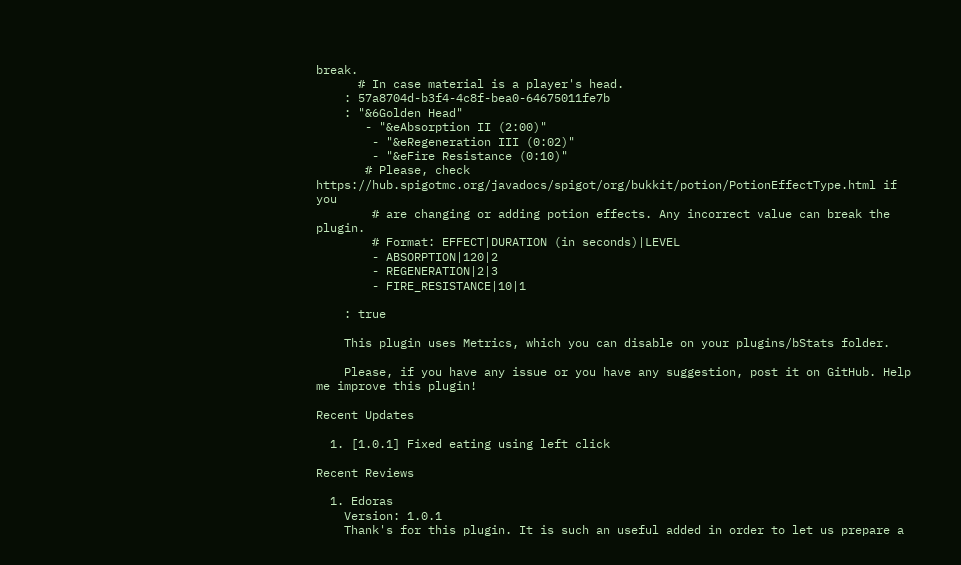break.
      # In case material is a player's head.
    : 57a8704d-b3f4-4c8f-bea0-64675011fe7b
    : "&6Golden Head"
       - "&eAbsorption II (2:00)"
        - "&eRegeneration III (0:02)"
        - "&eFire Resistance (0:10)"
       # Please, check https://hub.spigotmc.org/javadocs/spigot/org/bukkit/potion/PotionEffectType.html if you
        # are changing or adding potion effects. Any incorrect value can break the plugin.
        # Format: EFFECT|DURATION (in seconds)|LEVEL
        - ABSORPTION|120|2
        - REGENERATION|2|3
        - FIRE_RESISTANCE|10|1

    : true

    This plugin uses Metrics, which you can disable on your plugins/bStats folder.

    Please, if you have any issue or you have any suggestion, post it on GitHub. Help me improve this plugin!

Recent Updates

  1. [1.0.1] Fixed eating using left click

Recent Reviews

  1. Edoras
    Version: 1.0.1
    Thank's for this plugin. It is such an useful added in order to let us prepare a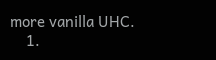more vanilla UHC.
    1.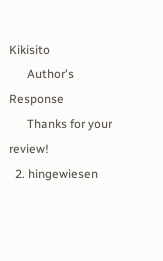Kikisito
      Author's Response
      Thanks for your review!
  2. hingewiesen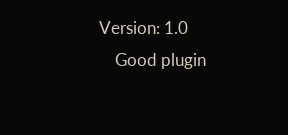Version: 1.0
    Good plugin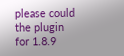please could the plugin for 1.8.9